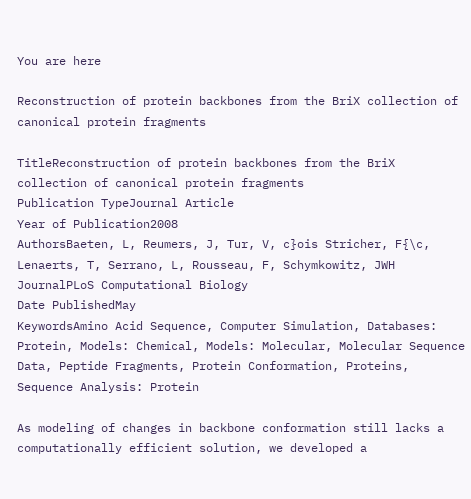You are here

Reconstruction of protein backbones from the BriX collection of canonical protein fragments

TitleReconstruction of protein backbones from the BriX collection of canonical protein fragments
Publication TypeJournal Article
Year of Publication2008
AuthorsBaeten, L, Reumers, J, Tur, V, c}ois Stricher, F{\c, Lenaerts, T, Serrano, L, Rousseau, F, Schymkowitz, JWH
JournalPLoS Computational Biology
Date PublishedMay
KeywordsAmino Acid Sequence, Computer Simulation, Databases: Protein, Models: Chemical, Models: Molecular, Molecular Sequence Data, Peptide Fragments, Protein Conformation, Proteins, Sequence Analysis: Protein

As modeling of changes in backbone conformation still lacks a computationally efficient solution, we developed a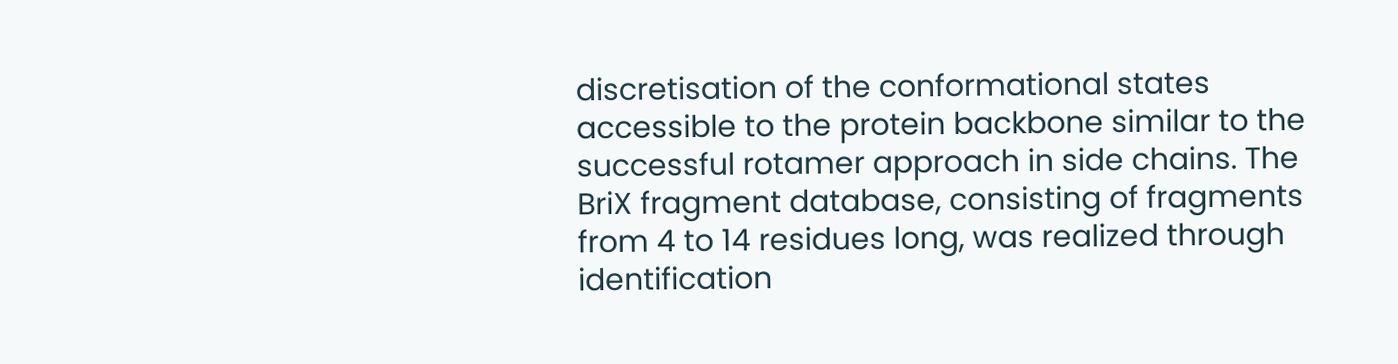discretisation of the conformational states accessible to the protein backbone similar to the successful rotamer approach in side chains. The BriX fragment database, consisting of fragments from 4 to 14 residues long, was realized through identification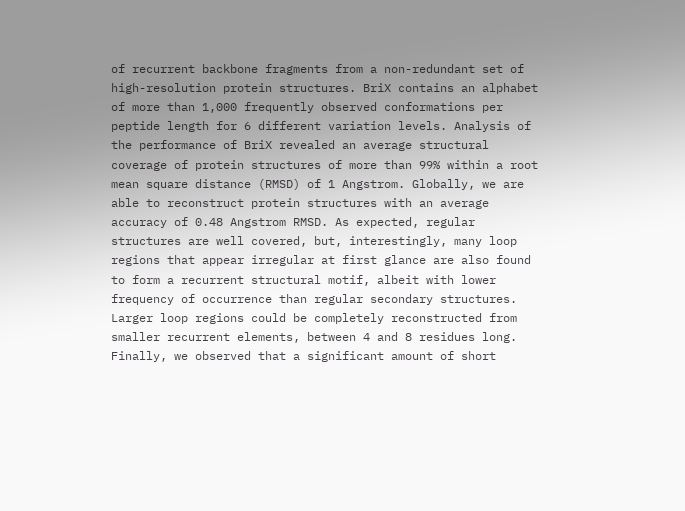of recurrent backbone fragments from a non-redundant set of high-resolution protein structures. BriX contains an alphabet of more than 1,000 frequently observed conformations per peptide length for 6 different variation levels. Analysis of the performance of BriX revealed an average structural coverage of protein structures of more than 99% within a root mean square distance (RMSD) of 1 Angstrom. Globally, we are able to reconstruct protein structures with an average accuracy of 0.48 Angstrom RMSD. As expected, regular structures are well covered, but, interestingly, many loop regions that appear irregular at first glance are also found to form a recurrent structural motif, albeit with lower frequency of occurrence than regular secondary structures. Larger loop regions could be completely reconstructed from smaller recurrent elements, between 4 and 8 residues long. Finally, we observed that a significant amount of short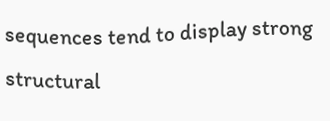sequences tend to display strong structural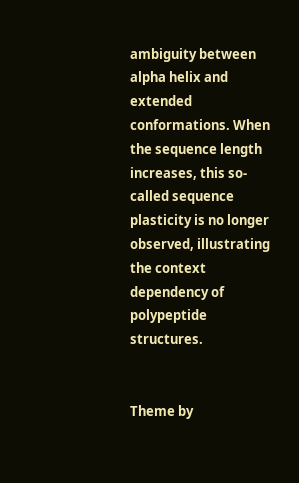ambiguity between alpha helix and extended conformations. When the sequence length increases, this so-called sequence plasticity is no longer observed, illustrating the context dependency of polypeptide structures.


Theme by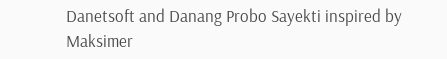Danetsoft and Danang Probo Sayekti inspired by Maksimer